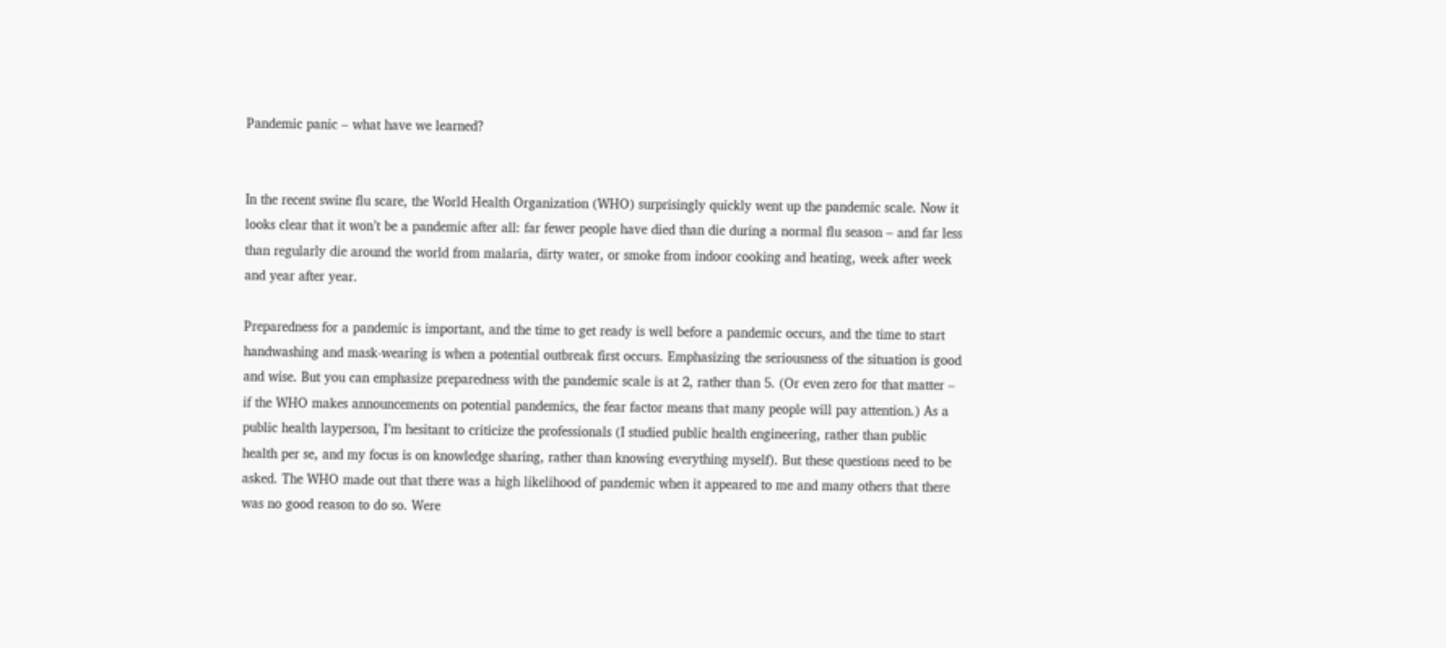Pandemic panic – what have we learned?


In the recent swine flu scare, the World Health Organization (WHO) surprisingly quickly went up the pandemic scale. Now it looks clear that it won’t be a pandemic after all: far fewer people have died than die during a normal flu season – and far less than regularly die around the world from malaria, dirty water, or smoke from indoor cooking and heating, week after week and year after year.

Preparedness for a pandemic is important, and the time to get ready is well before a pandemic occurs, and the time to start handwashing and mask-wearing is when a potential outbreak first occurs. Emphasizing the seriousness of the situation is good and wise. But you can emphasize preparedness with the pandemic scale is at 2, rather than 5. (Or even zero for that matter – if the WHO makes announcements on potential pandemics, the fear factor means that many people will pay attention.) As a public health layperson, I’m hesitant to criticize the professionals (I studied public health engineering, rather than public health per se, and my focus is on knowledge sharing, rather than knowing everything myself). But these questions need to be asked. The WHO made out that there was a high likelihood of pandemic when it appeared to me and many others that there was no good reason to do so. Were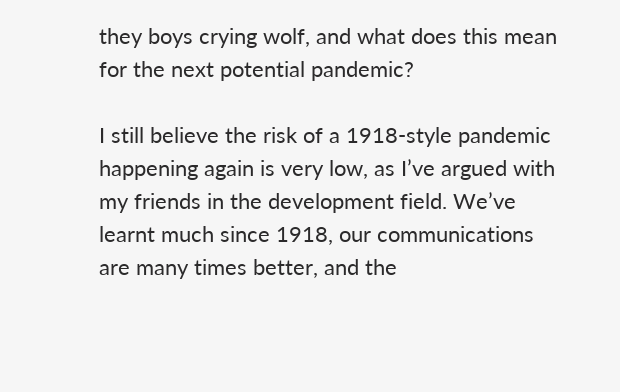they boys crying wolf, and what does this mean for the next potential pandemic?

I still believe the risk of a 1918-style pandemic happening again is very low, as I’ve argued with my friends in the development field. We’ve learnt much since 1918, our communications are many times better, and the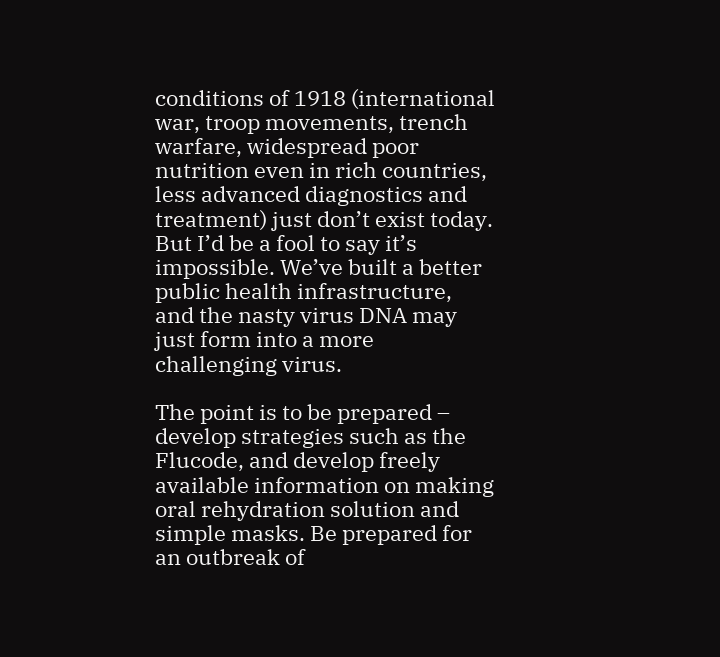conditions of 1918 (international war, troop movements, trench warfare, widespread poor nutrition even in rich countries, less advanced diagnostics and treatment) just don’t exist today. But I’d be a fool to say it’s impossible. We’ve built a better public health infrastructure, and the nasty virus DNA may just form into a more challenging virus.

The point is to be prepared – develop strategies such as the Flucode, and develop freely available information on making oral rehydration solution and simple masks. Be prepared for an outbreak of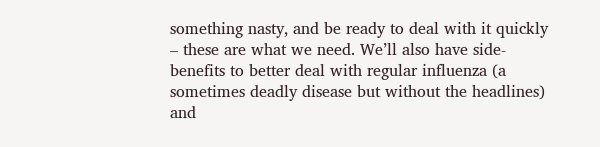something nasty, and be ready to deal with it quickly – these are what we need. We’ll also have side-benefits to better deal with regular influenza (a sometimes deadly disease but without the headlines) and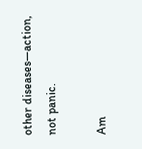other diseases—action, not panic.

Am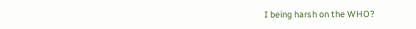I being harsh on the WHO?